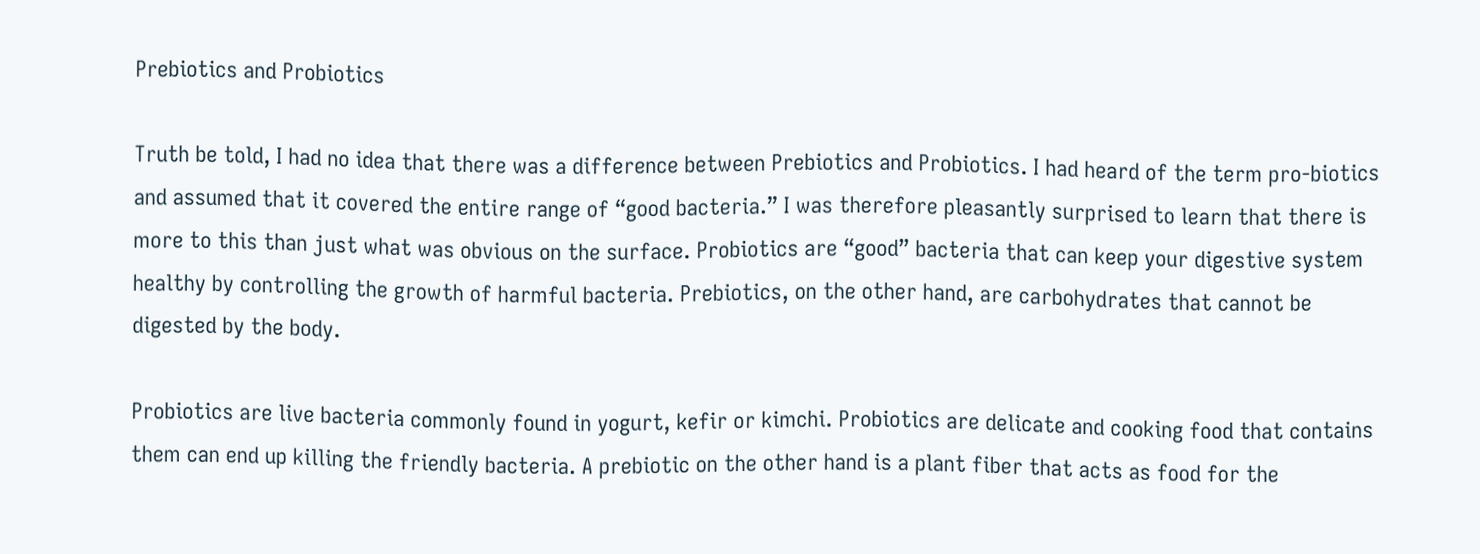Prebiotics and Probiotics

Truth be told, I had no idea that there was a difference between Prebiotics and Probiotics. I had heard of the term pro-biotics and assumed that it covered the entire range of “good bacteria.” I was therefore pleasantly surprised to learn that there is more to this than just what was obvious on the surface. Probiotics are “good” bacteria that can keep your digestive system healthy by controlling the growth of harmful bacteria. Prebiotics, on the other hand, are carbohydrates that cannot be digested by the body.

Probiotics are live bacteria commonly found in yogurt, kefir or kimchi. Probiotics are delicate and cooking food that contains them can end up killing the friendly bacteria. A prebiotic on the other hand is a plant fiber that acts as food for the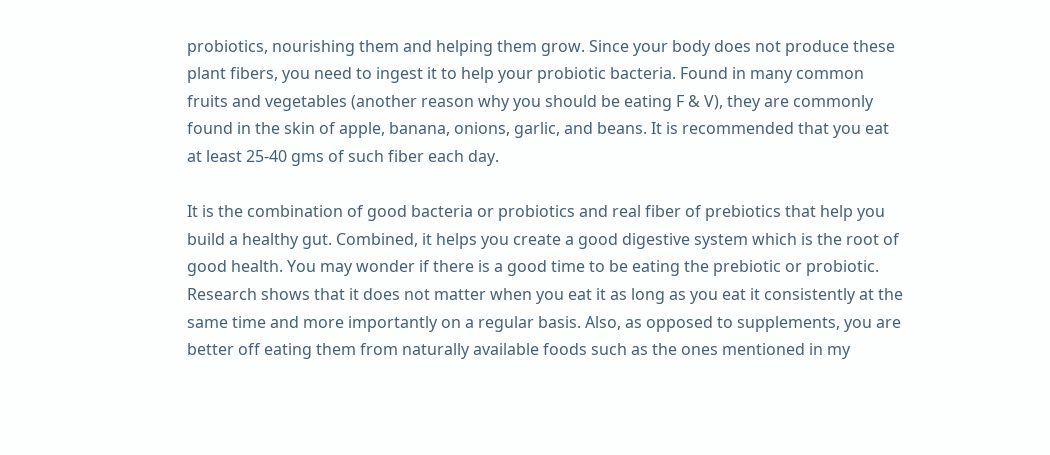probiotics, nourishing them and helping them grow. Since your body does not produce these plant fibers, you need to ingest it to help your probiotic bacteria. Found in many common fruits and vegetables (another reason why you should be eating F & V), they are commonly found in the skin of apple, banana, onions, garlic, and beans. It is recommended that you eat at least 25-40 gms of such fiber each day.

It is the combination of good bacteria or probiotics and real fiber of prebiotics that help you build a healthy gut. Combined, it helps you create a good digestive system which is the root of good health. You may wonder if there is a good time to be eating the prebiotic or probiotic. Research shows that it does not matter when you eat it as long as you eat it consistently at the same time and more importantly on a regular basis. Also, as opposed to supplements, you are better off eating them from naturally available foods such as the ones mentioned in my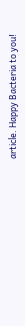article. Happy Bacteria to you!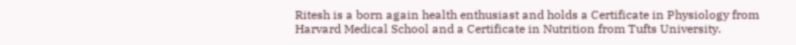Ritesh is a born again health enthusiast and holds a Certificate in Physiology from Harvard Medical School and a Certificate in Nutrition from Tufts University.